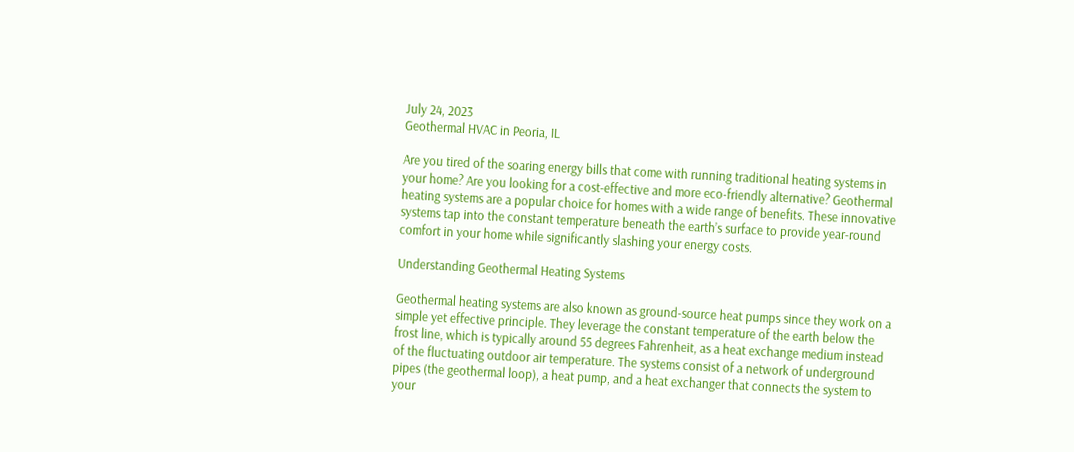July 24, 2023
Geothermal HVAC in Peoria, IL

Are you tired of the soaring energy bills that come with running traditional heating systems in your home? Are you looking for a cost-effective and more eco-friendly alternative? Geothermal heating systems are a popular choice for homes with a wide range of benefits. These innovative systems tap into the constant temperature beneath the earth’s surface to provide year-round comfort in your home while significantly slashing your energy costs.

Understanding Geothermal Heating Systems

Geothermal heating systems are also known as ground-source heat pumps since they work on a simple yet effective principle. They leverage the constant temperature of the earth below the frost line, which is typically around 55 degrees Fahrenheit, as a heat exchange medium instead of the fluctuating outdoor air temperature. The systems consist of a network of underground pipes (the geothermal loop), a heat pump, and a heat exchanger that connects the system to your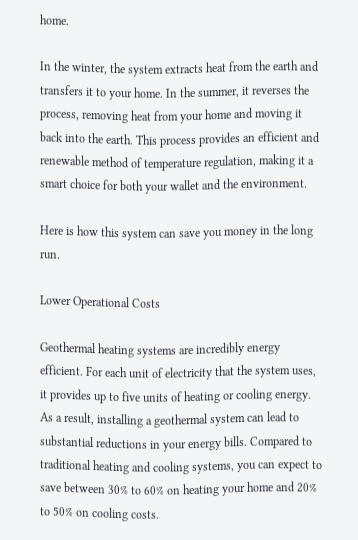home.

In the winter, the system extracts heat from the earth and transfers it to your home. In the summer, it reverses the process, removing heat from your home and moving it back into the earth. This process provides an efficient and renewable method of temperature regulation, making it a smart choice for both your wallet and the environment.

Here is how this system can save you money in the long run.

Lower Operational Costs

Geothermal heating systems are incredibly energy efficient. For each unit of electricity that the system uses, it provides up to five units of heating or cooling energy. As a result, installing a geothermal system can lead to substantial reductions in your energy bills. Compared to traditional heating and cooling systems, you can expect to save between 30% to 60% on heating your home and 20% to 50% on cooling costs.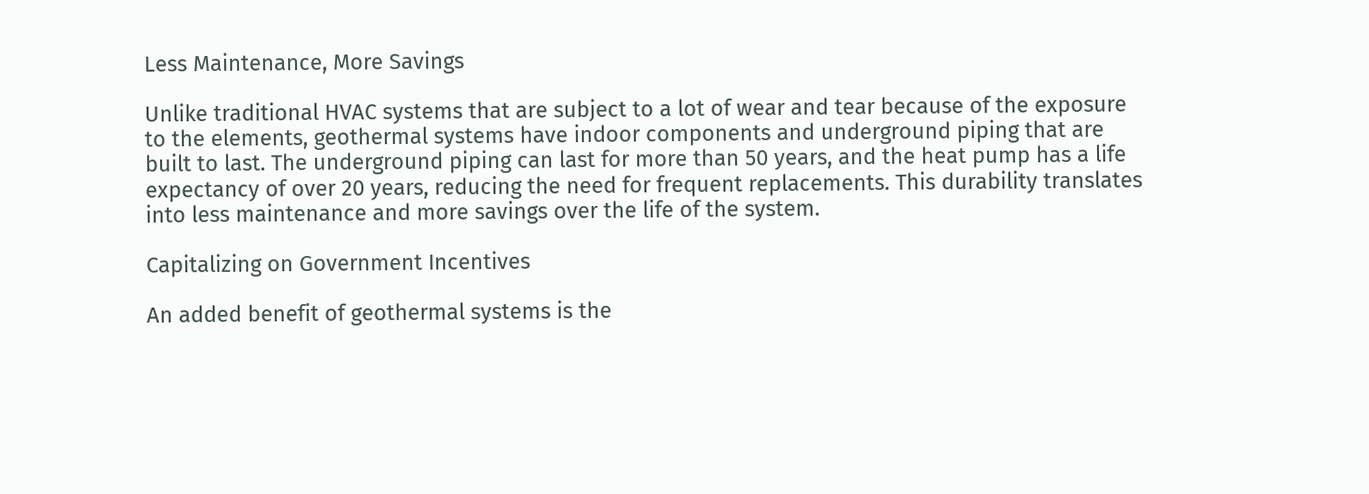Less Maintenance, More Savings

Unlike traditional HVAC systems that are subject to a lot of wear and tear because of the exposure to the elements, geothermal systems have indoor components and underground piping that are built to last. The underground piping can last for more than 50 years, and the heat pump has a life expectancy of over 20 years, reducing the need for frequent replacements. This durability translates into less maintenance and more savings over the life of the system.

Capitalizing on Government Incentives

An added benefit of geothermal systems is the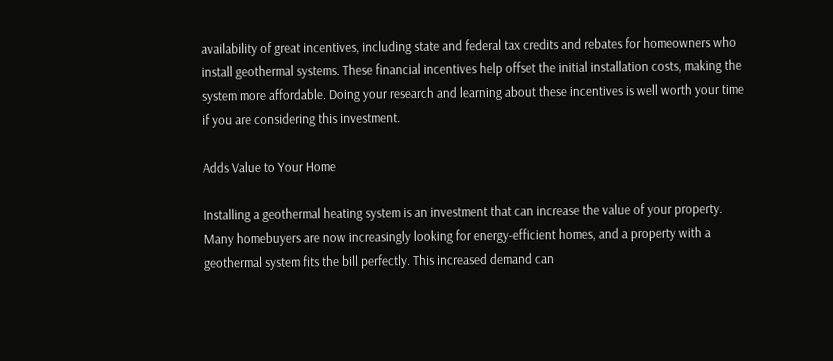availability of great incentives, including state and federal tax credits and rebates for homeowners who install geothermal systems. These financial incentives help offset the initial installation costs, making the system more affordable. Doing your research and learning about these incentives is well worth your time if you are considering this investment.

Adds Value to Your Home

Installing a geothermal heating system is an investment that can increase the value of your property. Many homebuyers are now increasingly looking for energy-efficient homes, and a property with a geothermal system fits the bill perfectly. This increased demand can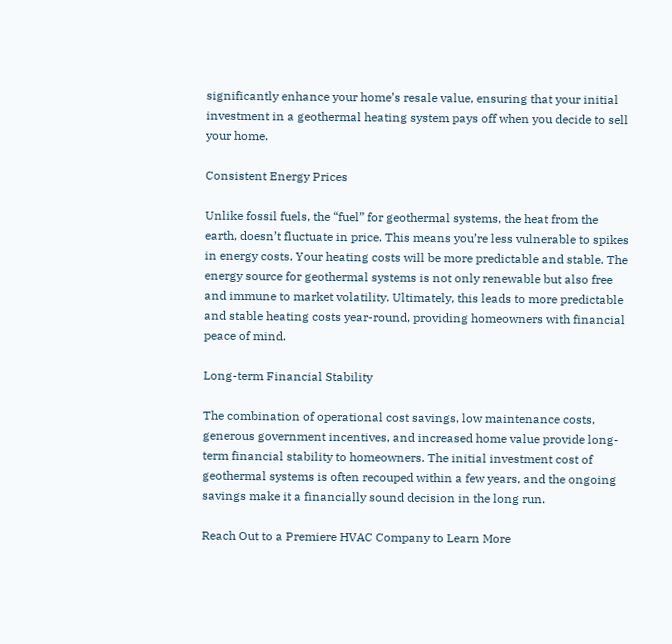significantly enhance your home’s resale value, ensuring that your initial investment in a geothermal heating system pays off when you decide to sell your home.

Consistent Energy Prices

Unlike fossil fuels, the “fuel” for geothermal systems, the heat from the earth, doesn’t fluctuate in price. This means you’re less vulnerable to spikes in energy costs. Your heating costs will be more predictable and stable. The energy source for geothermal systems is not only renewable but also free and immune to market volatility. Ultimately, this leads to more predictable and stable heating costs year-round, providing homeowners with financial peace of mind.

Long-term Financial Stability

The combination of operational cost savings, low maintenance costs, generous government incentives, and increased home value provide long-term financial stability to homeowners. The initial investment cost of geothermal systems is often recouped within a few years, and the ongoing savings make it a financially sound decision in the long run.

Reach Out to a Premiere HVAC Company to Learn More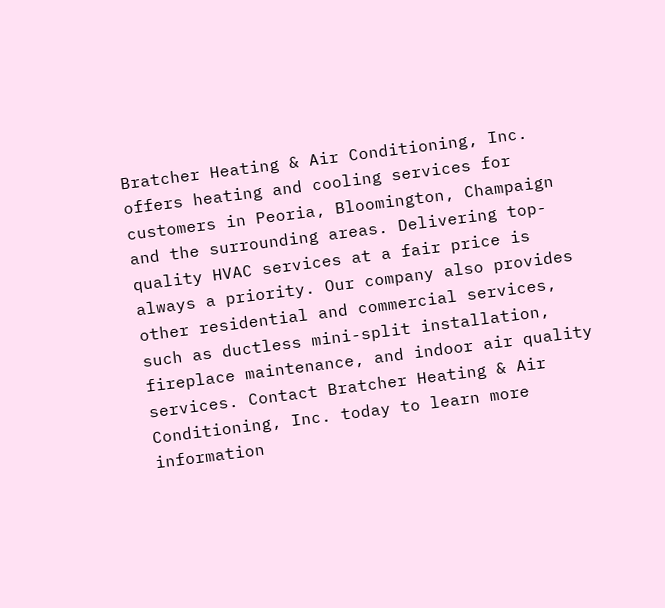Bratcher Heating & Air Conditioning, Inc. offers heating and cooling services for customers in Peoria, Bloomington, Champaign and the surrounding areas. Delivering top-quality HVAC services at a fair price is always a priority. Our company also provides other residential and commercial services, such as ductless mini-split installation, fireplace maintenance, and indoor air quality services. Contact Bratcher Heating & Air Conditioning, Inc. today to learn more information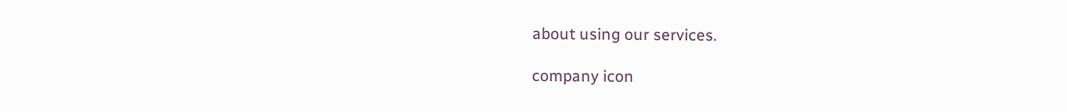about using our services.

company icon